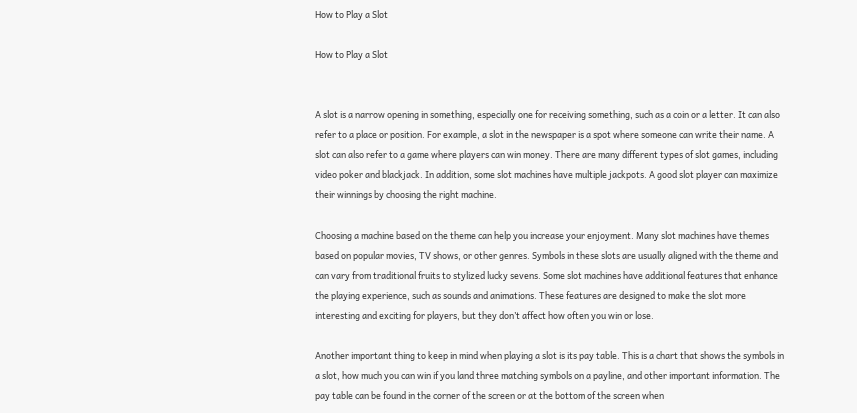How to Play a Slot

How to Play a Slot


A slot is a narrow opening in something, especially one for receiving something, such as a coin or a letter. It can also refer to a place or position. For example, a slot in the newspaper is a spot where someone can write their name. A slot can also refer to a game where players can win money. There are many different types of slot games, including video poker and blackjack. In addition, some slot machines have multiple jackpots. A good slot player can maximize their winnings by choosing the right machine.

Choosing a machine based on the theme can help you increase your enjoyment. Many slot machines have themes based on popular movies, TV shows, or other genres. Symbols in these slots are usually aligned with the theme and can vary from traditional fruits to stylized lucky sevens. Some slot machines have additional features that enhance the playing experience, such as sounds and animations. These features are designed to make the slot more interesting and exciting for players, but they don’t affect how often you win or lose.

Another important thing to keep in mind when playing a slot is its pay table. This is a chart that shows the symbols in a slot, how much you can win if you land three matching symbols on a payline, and other important information. The pay table can be found in the corner of the screen or at the bottom of the screen when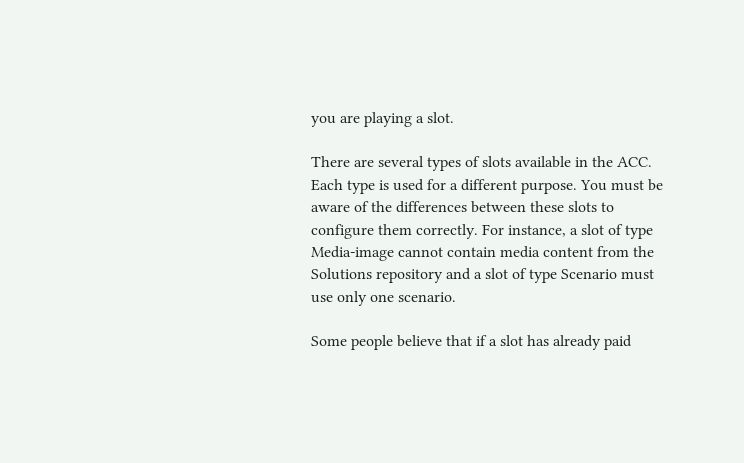you are playing a slot.

There are several types of slots available in the ACC. Each type is used for a different purpose. You must be aware of the differences between these slots to configure them correctly. For instance, a slot of type Media-image cannot contain media content from the Solutions repository and a slot of type Scenario must use only one scenario.

Some people believe that if a slot has already paid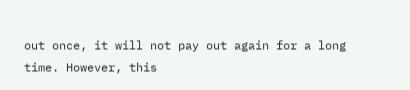out once, it will not pay out again for a long time. However, this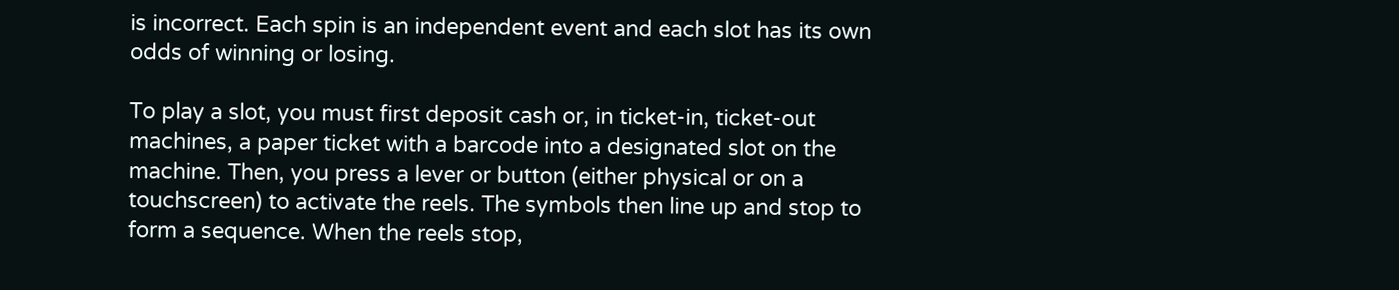is incorrect. Each spin is an independent event and each slot has its own odds of winning or losing.

To play a slot, you must first deposit cash or, in ticket-in, ticket-out machines, a paper ticket with a barcode into a designated slot on the machine. Then, you press a lever or button (either physical or on a touchscreen) to activate the reels. The symbols then line up and stop to form a sequence. When the reels stop,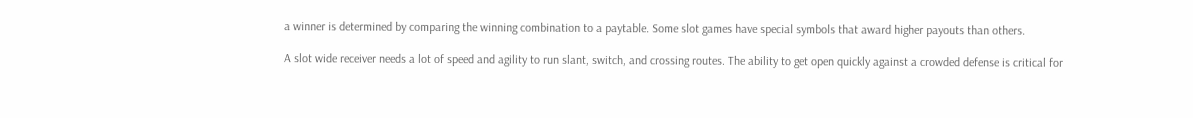a winner is determined by comparing the winning combination to a paytable. Some slot games have special symbols that award higher payouts than others.

A slot wide receiver needs a lot of speed and agility to run slant, switch, and crossing routes. The ability to get open quickly against a crowded defense is critical for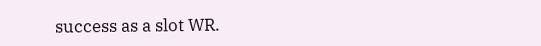success as a slot WR.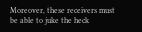Moreover, these receivers must be able to juke the heck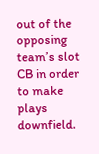out of the opposing team’s slot CB in order to make plays downfield.